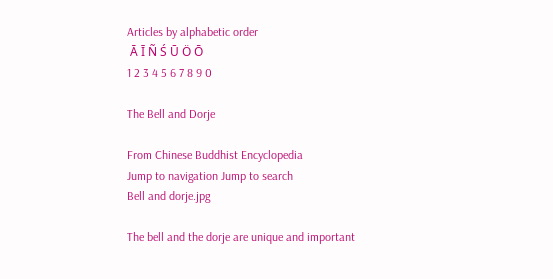Articles by alphabetic order
 Ā Ī Ñ Ś Ū Ö Ō
1 2 3 4 5 6 7 8 9 0

The Bell and Dorje

From Chinese Buddhist Encyclopedia
Jump to navigation Jump to search
Bell and dorje.jpg

The bell and the dorje are unique and important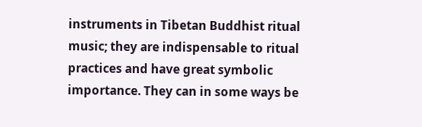instruments in Tibetan Buddhist ritual music; they are indispensable to ritual practices and have great symbolic importance. They can in some ways be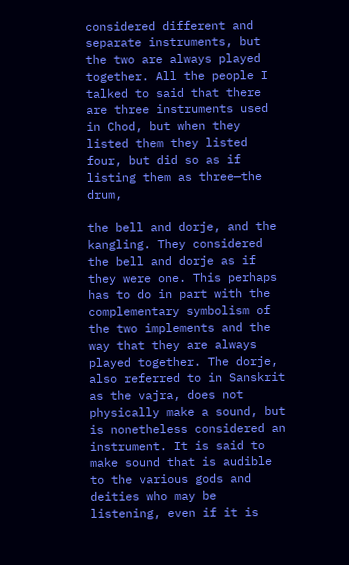considered different and separate instruments, but the two are always played together. All the people I talked to said that there are three instruments used in Chod, but when they listed them they listed four, but did so as if listing them as three—the drum,

the bell and dorje, and the kangling. They considered the bell and dorje as if they were one. This perhaps has to do in part with the complementary symbolism of the two implements and the way that they are always played together. The dorje, also referred to in Sanskrit as the vajra, does not physically make a sound, but is nonetheless considered an instrument. It is said to make sound that is audible to the various gods and deities who may be listening, even if it is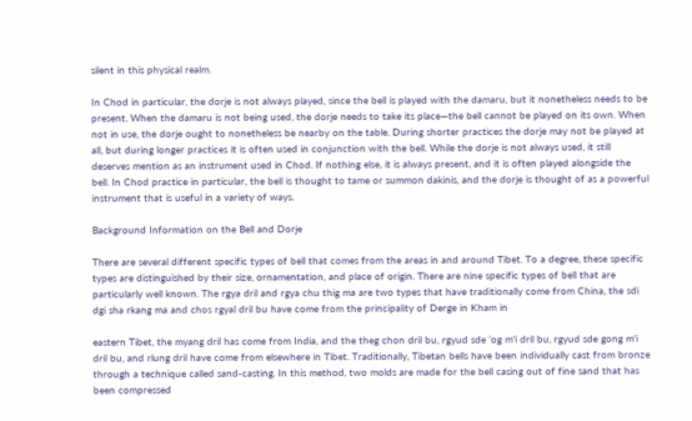silent in this physical realm.

In Chod in particular, the dorje is not always played, since the bell is played with the damaru, but it nonetheless needs to be present. When the damaru is not being used, the dorje needs to take its place—the bell cannot be played on its own. When not in use, the dorje ought to nonetheless be nearby on the table. During shorter practices the dorje may not be played at all, but during longer practices it is often used in conjunction with the bell. While the dorje is not always used, it still deserves mention as an instrument used in Chod. If nothing else, it is always present, and it is often played alongside the bell. In Chod practice in particular, the bell is thought to tame or summon dakinis, and the dorje is thought of as a powerful instrument that is useful in a variety of ways.

Background Information on the Bell and Dorje

There are several different specific types of bell that comes from the areas in and around Tibet. To a degree, these specific types are distinguished by their size, ornamentation, and place of origin. There are nine specific types of bell that are particularly well known. The rgya dril and rgya chu thig ma are two types that have traditionally come from China, the sdi dgi sha rkang ma and chos rgyal dril bu have come from the principality of Derge in Kham in

eastern Tibet, the myang dril has come from India, and the theg chon dril bu, rgyud sde ‘og m'i dril bu, rgyud sde gong m'i dril bu, and rlung dril have come from elsewhere in Tibet. Traditionally, Tibetan bells have been individually cast from bronze through a technique called sand-casting. In this method, two molds are made for the bell casing out of fine sand that has been compressed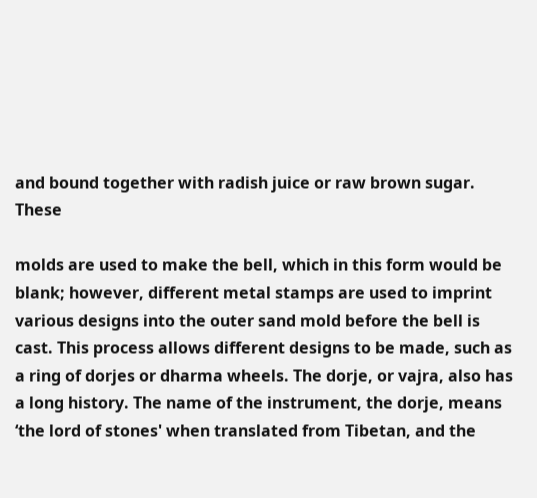and bound together with radish juice or raw brown sugar. These

molds are used to make the bell, which in this form would be blank; however, different metal stamps are used to imprint various designs into the outer sand mold before the bell is cast. This process allows different designs to be made, such as a ring of dorjes or dharma wheels. The dorje, or vajra, also has a long history. The name of the instrument, the dorje, means ‘the lord of stones' when translated from Tibetan, and the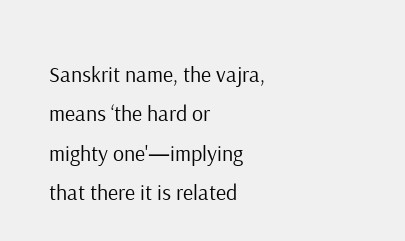Sanskrit name, the vajra, means ‘the hard or mighty one'—implying that there it is related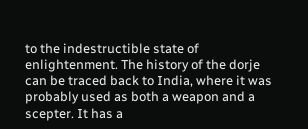to the indestructible state of enlightenment. The history of the dorje can be traced back to India, where it was probably used as both a weapon and a scepter. It has a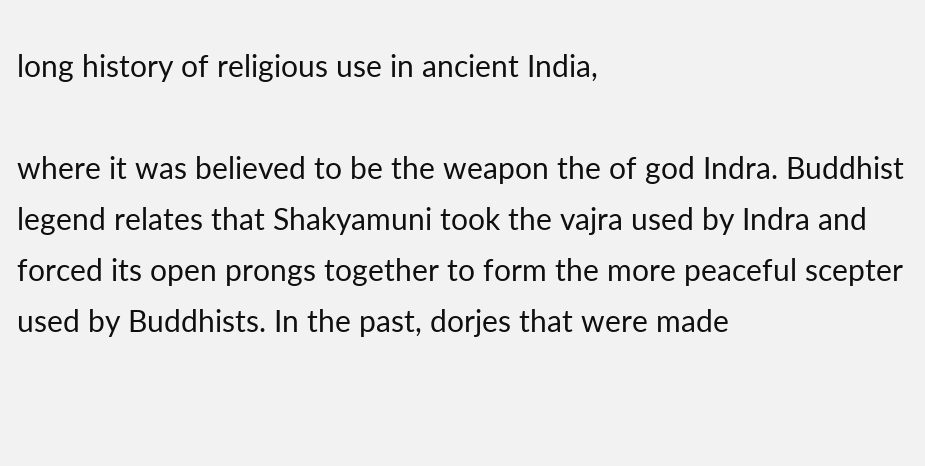long history of religious use in ancient India,

where it was believed to be the weapon the of god Indra. Buddhist legend relates that Shakyamuni took the vajra used by Indra and forced its open prongs together to form the more peaceful scepter used by Buddhists. In the past, dorjes that were made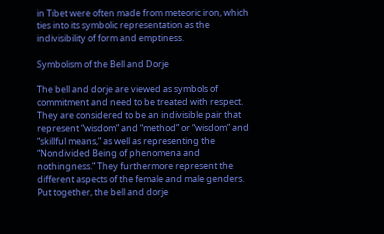in Tibet were often made from meteoric iron, which ties into its symbolic representation as the indivisibility of form and emptiness.

Symbolism of the Bell and Dorje

The bell and dorje are viewed as symbols of commitment and need to be treated with respect. They are considered to be an indivisible pair that represent “wisdom” and “method” or “wisdom” and “skillful means,” as well as representing the “Nondivided Being of phenomena and nothingness.” They furthermore represent the different aspects of the female and male genders. Put together, the bell and dorje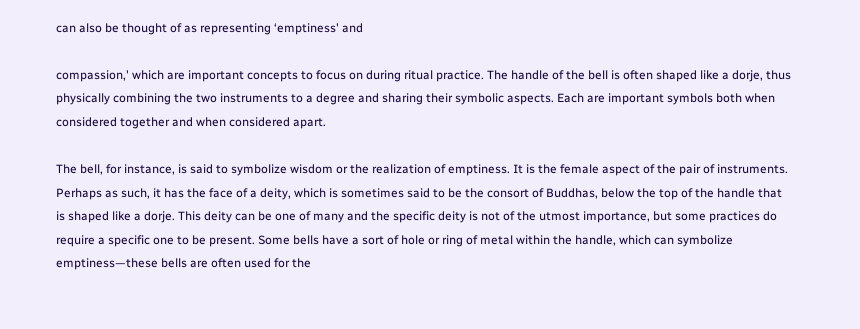can also be thought of as representing ‘emptiness' and

compassion,' which are important concepts to focus on during ritual practice. The handle of the bell is often shaped like a dorje, thus physically combining the two instruments to a degree and sharing their symbolic aspects. Each are important symbols both when considered together and when considered apart.

The bell, for instance, is said to symbolize wisdom or the realization of emptiness. It is the female aspect of the pair of instruments. Perhaps as such, it has the face of a deity, which is sometimes said to be the consort of Buddhas, below the top of the handle that is shaped like a dorje. This deity can be one of many and the specific deity is not of the utmost importance, but some practices do require a specific one to be present. Some bells have a sort of hole or ring of metal within the handle, which can symbolize emptiness—these bells are often used for the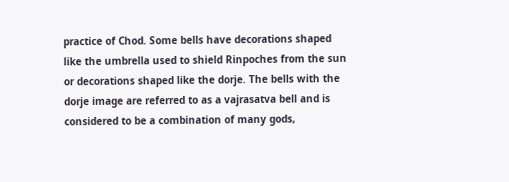practice of Chod. Some bells have decorations shaped like the umbrella used to shield Rinpoches from the sun or decorations shaped like the dorje. The bells with the dorje image are referred to as a vajrasatva bell and is considered to be a combination of many gods,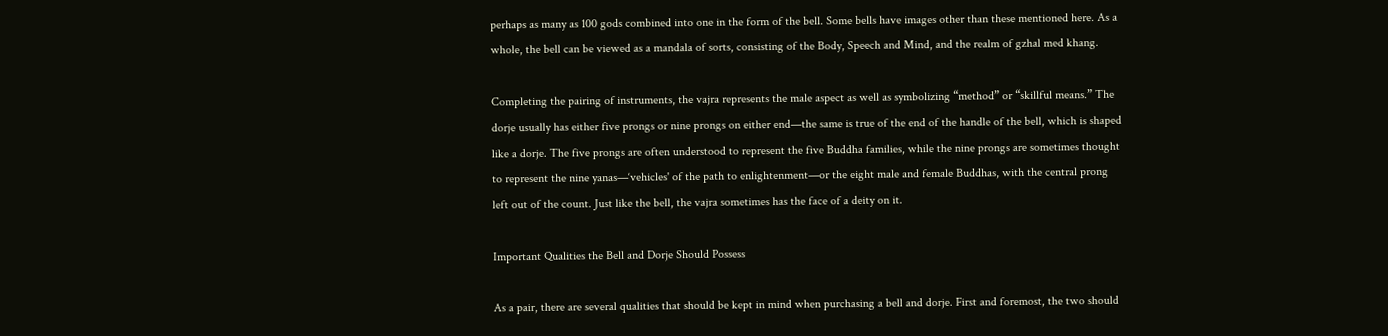perhaps as many as 100 gods combined into one in the form of the bell. Some bells have images other than these mentioned here. As a whole, the bell can be viewed as a mandala of sorts, consisting of the Body, Speech and Mind, and the realm of gzhal med khang.

Completing the pairing of instruments, the vajra represents the male aspect as well as symbolizing “method” or “skillful means.” The dorje usually has either five prongs or nine prongs on either end—the same is true of the end of the handle of the bell, which is shaped like a dorje. The five prongs are often understood to represent the five Buddha families, while the nine prongs are sometimes thought to represent the nine yanas—‘vehicles' of the path to enlightenment—or the eight male and female Buddhas, with the central prong left out of the count. Just like the bell, the vajra sometimes has the face of a deity on it.

Important Qualities the Bell and Dorje Should Possess

As a pair, there are several qualities that should be kept in mind when purchasing a bell and dorje. First and foremost, the two should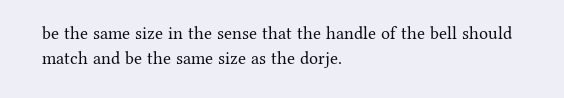be the same size in the sense that the handle of the bell should match and be the same size as the dorje.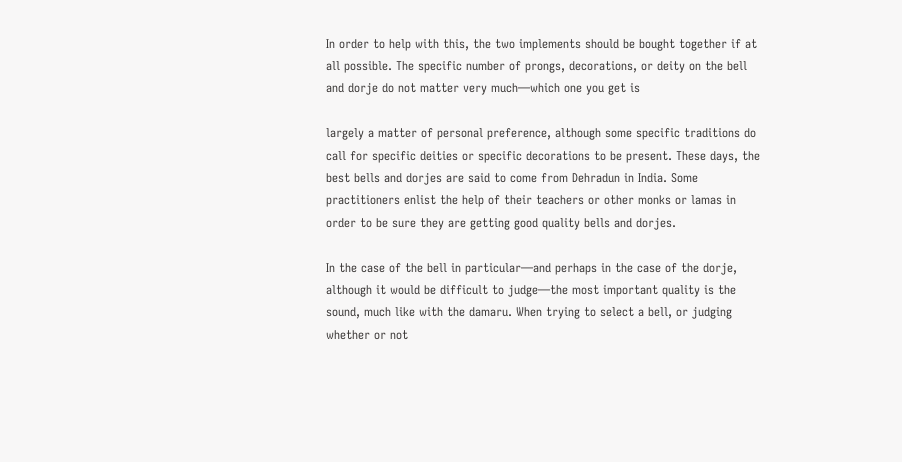In order to help with this, the two implements should be bought together if at all possible. The specific number of prongs, decorations, or deity on the bell and dorje do not matter very much—which one you get is

largely a matter of personal preference, although some specific traditions do call for specific deities or specific decorations to be present. These days, the best bells and dorjes are said to come from Dehradun in India. Some practitioners enlist the help of their teachers or other monks or lamas in order to be sure they are getting good quality bells and dorjes.

In the case of the bell in particular—and perhaps in the case of the dorje, although it would be difficult to judge—the most important quality is the sound, much like with the damaru. When trying to select a bell, or judging whether or not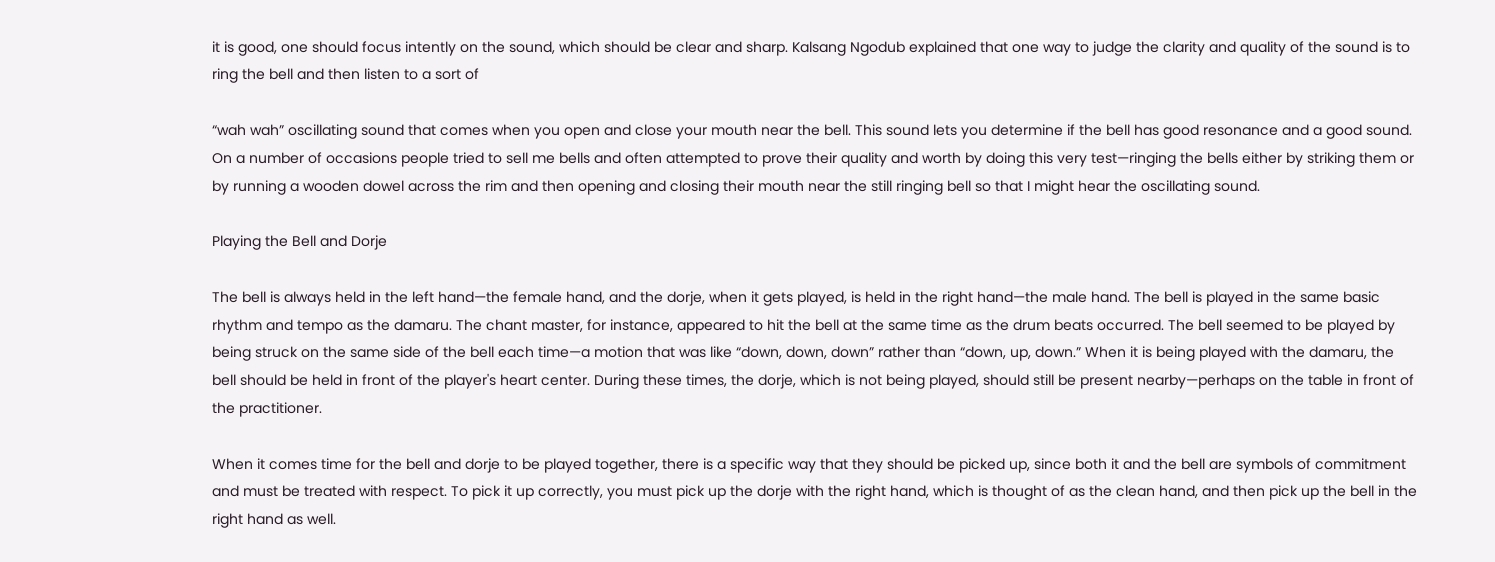it is good, one should focus intently on the sound, which should be clear and sharp. Kalsang Ngodub explained that one way to judge the clarity and quality of the sound is to ring the bell and then listen to a sort of

“wah wah” oscillating sound that comes when you open and close your mouth near the bell. This sound lets you determine if the bell has good resonance and a good sound. On a number of occasions people tried to sell me bells and often attempted to prove their quality and worth by doing this very test—ringing the bells either by striking them or by running a wooden dowel across the rim and then opening and closing their mouth near the still ringing bell so that I might hear the oscillating sound.

Playing the Bell and Dorje

The bell is always held in the left hand—the female hand, and the dorje, when it gets played, is held in the right hand—the male hand. The bell is played in the same basic rhythm and tempo as the damaru. The chant master, for instance, appeared to hit the bell at the same time as the drum beats occurred. The bell seemed to be played by being struck on the same side of the bell each time—a motion that was like “down, down, down” rather than “down, up, down.” When it is being played with the damaru, the bell should be held in front of the player's heart center. During these times, the dorje, which is not being played, should still be present nearby—perhaps on the table in front of the practitioner.

When it comes time for the bell and dorje to be played together, there is a specific way that they should be picked up, since both it and the bell are symbols of commitment and must be treated with respect. To pick it up correctly, you must pick up the dorje with the right hand, which is thought of as the clean hand, and then pick up the bell in the right hand as well.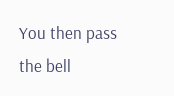You then pass the bell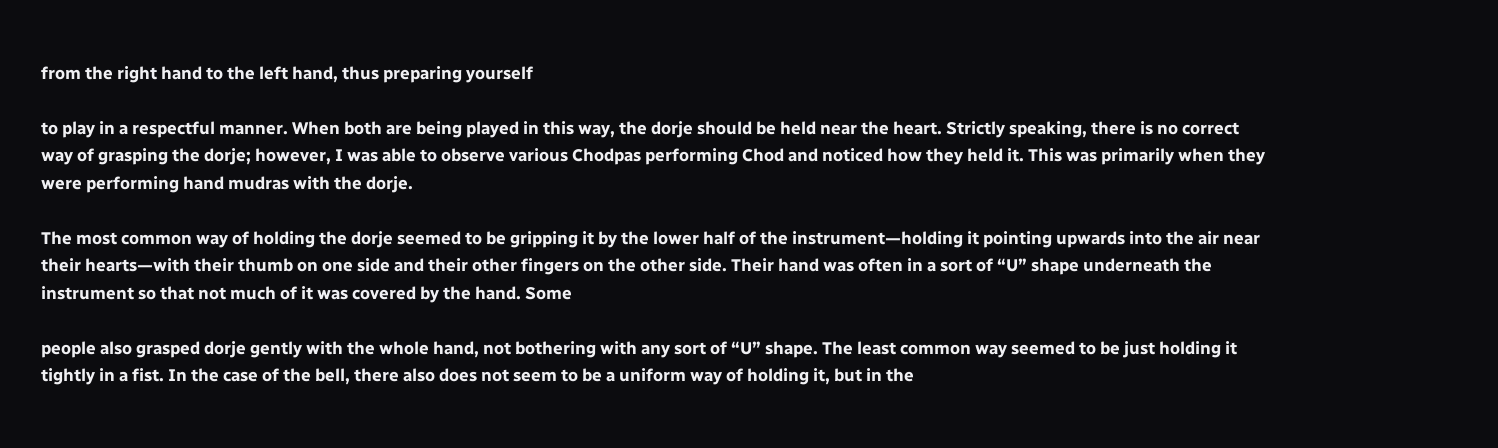from the right hand to the left hand, thus preparing yourself

to play in a respectful manner. When both are being played in this way, the dorje should be held near the heart. Strictly speaking, there is no correct way of grasping the dorje; however, I was able to observe various Chodpas performing Chod and noticed how they held it. This was primarily when they were performing hand mudras with the dorje.

The most common way of holding the dorje seemed to be gripping it by the lower half of the instrument—holding it pointing upwards into the air near their hearts—with their thumb on one side and their other fingers on the other side. Their hand was often in a sort of “U” shape underneath the instrument so that not much of it was covered by the hand. Some

people also grasped dorje gently with the whole hand, not bothering with any sort of “U” shape. The least common way seemed to be just holding it tightly in a fist. In the case of the bell, there also does not seem to be a uniform way of holding it, but in the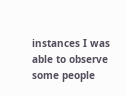instances I was able to observe some people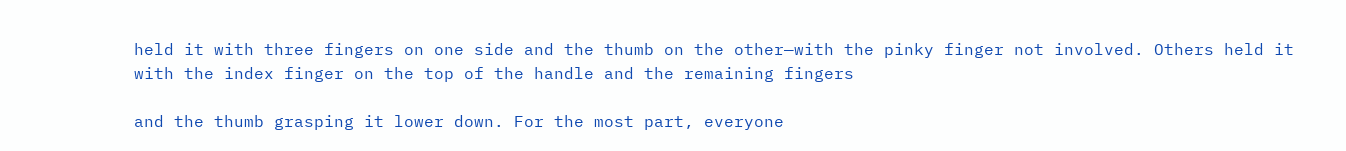held it with three fingers on one side and the thumb on the other—with the pinky finger not involved. Others held it with the index finger on the top of the handle and the remaining fingers

and the thumb grasping it lower down. For the most part, everyone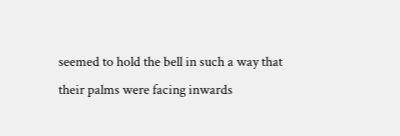seemed to hold the bell in such a way that their palms were facing inwards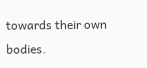towards their own bodies.